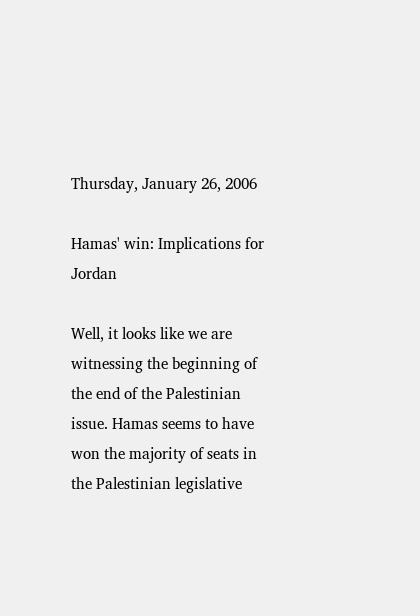Thursday, January 26, 2006

Hamas' win: Implications for Jordan

Well, it looks like we are witnessing the beginning of the end of the Palestinian issue. Hamas seems to have won the majority of seats in the Palestinian legislative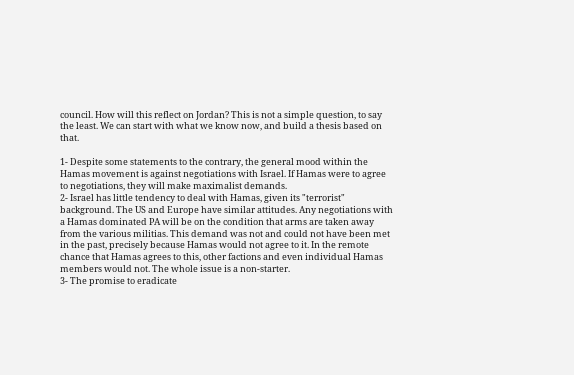council. How will this reflect on Jordan? This is not a simple question, to say the least. We can start with what we know now, and build a thesis based on that.

1- Despite some statements to the contrary, the general mood within the Hamas movement is against negotiations with Israel. If Hamas were to agree to negotiations, they will make maximalist demands.
2- Israel has little tendency to deal with Hamas, given its "terrorist" background. The US and Europe have similar attitudes. Any negotiations with a Hamas dominated PA will be on the condition that arms are taken away from the various militias. This demand was not and could not have been met in the past, precisely because Hamas would not agree to it. In the remote chance that Hamas agrees to this, other factions and even individual Hamas members would not. The whole issue is a non-starter.
3- The promise to eradicate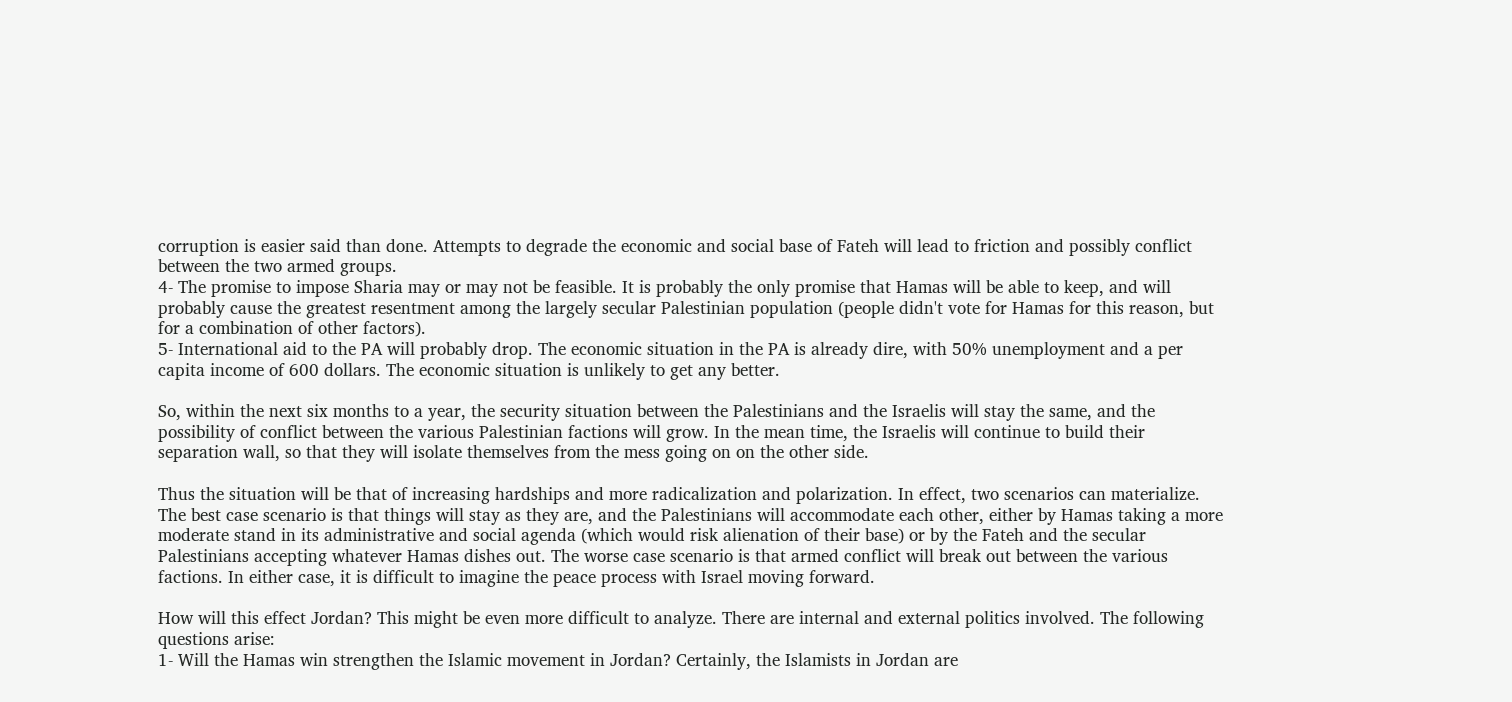corruption is easier said than done. Attempts to degrade the economic and social base of Fateh will lead to friction and possibly conflict between the two armed groups.
4- The promise to impose Sharia may or may not be feasible. It is probably the only promise that Hamas will be able to keep, and will probably cause the greatest resentment among the largely secular Palestinian population (people didn't vote for Hamas for this reason, but for a combination of other factors).
5- International aid to the PA will probably drop. The economic situation in the PA is already dire, with 50% unemployment and a per capita income of 600 dollars. The economic situation is unlikely to get any better.

So, within the next six months to a year, the security situation between the Palestinians and the Israelis will stay the same, and the possibility of conflict between the various Palestinian factions will grow. In the mean time, the Israelis will continue to build their separation wall, so that they will isolate themselves from the mess going on on the other side.

Thus the situation will be that of increasing hardships and more radicalization and polarization. In effect, two scenarios can materialize. The best case scenario is that things will stay as they are, and the Palestinians will accommodate each other, either by Hamas taking a more moderate stand in its administrative and social agenda (which would risk alienation of their base) or by the Fateh and the secular Palestinians accepting whatever Hamas dishes out. The worse case scenario is that armed conflict will break out between the various factions. In either case, it is difficult to imagine the peace process with Israel moving forward.

How will this effect Jordan? This might be even more difficult to analyze. There are internal and external politics involved. The following questions arise:
1- Will the Hamas win strengthen the Islamic movement in Jordan? Certainly, the Islamists in Jordan are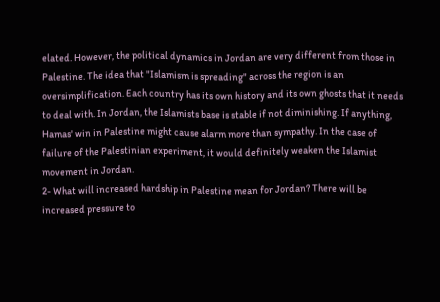elated. However, the political dynamics in Jordan are very different from those in Palestine. The idea that "Islamism is spreading" across the region is an oversimplification. Each country has its own history and its own ghosts that it needs to deal with. In Jordan, the Islamists base is stable if not diminishing. If anything, Hamas' win in Palestine might cause alarm more than sympathy. In the case of failure of the Palestinian experiment, it would definitely weaken the Islamist movement in Jordan.
2- What will increased hardship in Palestine mean for Jordan? There will be increased pressure to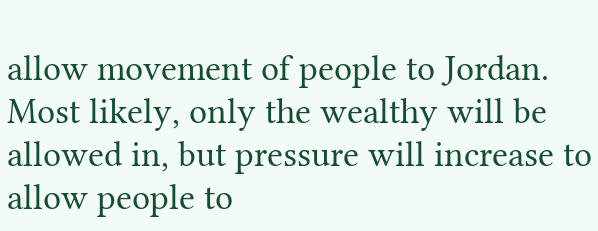allow movement of people to Jordan. Most likely, only the wealthy will be allowed in, but pressure will increase to allow people to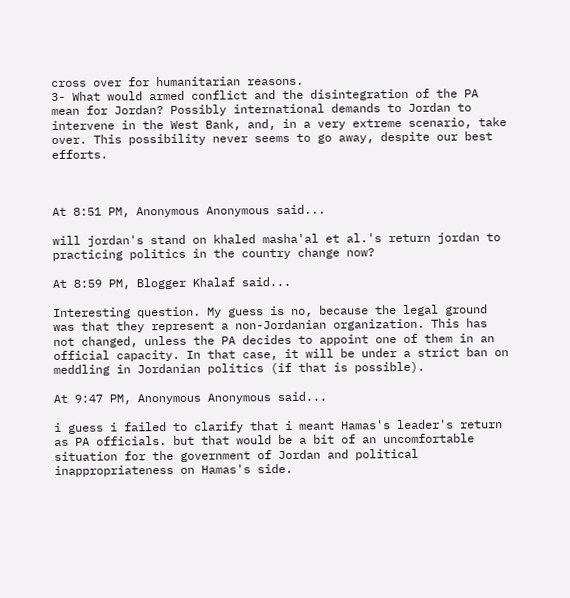cross over for humanitarian reasons.
3- What would armed conflict and the disintegration of the PA mean for Jordan? Possibly international demands to Jordan to intervene in the West Bank, and, in a very extreme scenario, take over. This possibility never seems to go away, despite our best efforts.



At 8:51 PM, Anonymous Anonymous said...

will jordan's stand on khaled masha'al et al.'s return jordan to practicing politics in the country change now?

At 8:59 PM, Blogger Khalaf said...

Interesting question. My guess is no, because the legal ground was that they represent a non-Jordanian organization. This has not changed, unless the PA decides to appoint one of them in an official capacity. In that case, it will be under a strict ban on meddling in Jordanian politics (if that is possible).

At 9:47 PM, Anonymous Anonymous said...

i guess i failed to clarify that i meant Hamas's leader's return as PA officials. but that would be a bit of an uncomfortable situation for the government of Jordan and political inappropriateness on Hamas's side.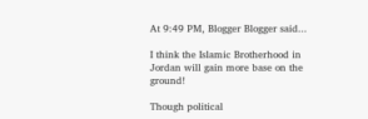At 9:49 PM, Blogger Blogger said...

I think the Islamic Brotherhood in Jordan will gain more base on the ground!

Though political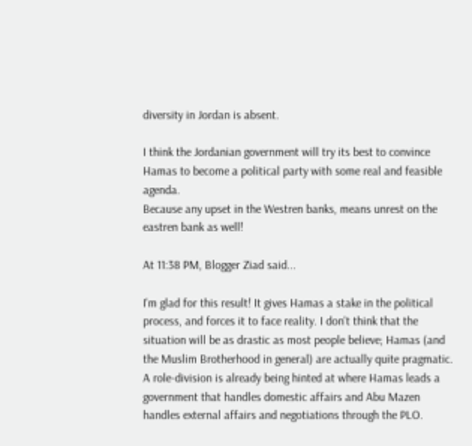diversity in Jordan is absent.

I think the Jordanian government will try its best to convince Hamas to become a political party with some real and feasible agenda.
Because any upset in the Westren banks, means unrest on the eastren bank as well!

At 11:38 PM, Blogger Ziad said...

I'm glad for this result! It gives Hamas a stake in the political process, and forces it to face reality. I don't think that the situation will be as drastic as most people believe; Hamas (and the Muslim Brotherhood in general) are actually quite pragmatic. A role-division is already being hinted at where Hamas leads a government that handles domestic affairs and Abu Mazen handles external affairs and negotiations through the PLO.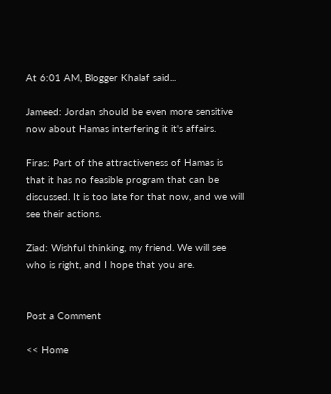At 6:01 AM, Blogger Khalaf said...

Jameed: Jordan should be even more sensitive now about Hamas interfering it it's affairs.

Firas: Part of the attractiveness of Hamas is that it has no feasible program that can be discussed. It is too late for that now, and we will see their actions.

Ziad: Wishful thinking, my friend. We will see who is right, and I hope that you are.


Post a Comment

<< Home